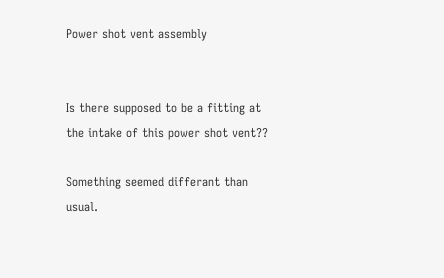Power shot vent assembly


Is there supposed to be a fitting at the intake of this power shot vent??

Something seemed differant than usual.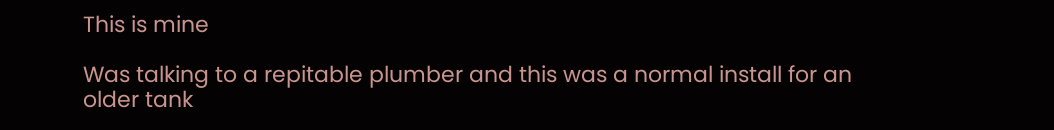This is mine

Was talking to a repitable plumber and this was a normal install for an older tank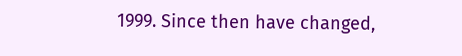1999. Since then have changed,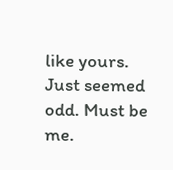like yours. Just seemed odd. Must be me.